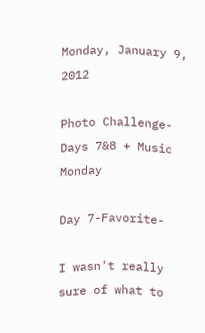Monday, January 9, 2012

Photo Challenge- Days 7&8 + Music Monday

Day 7-Favorite-

I wasn't really sure of what to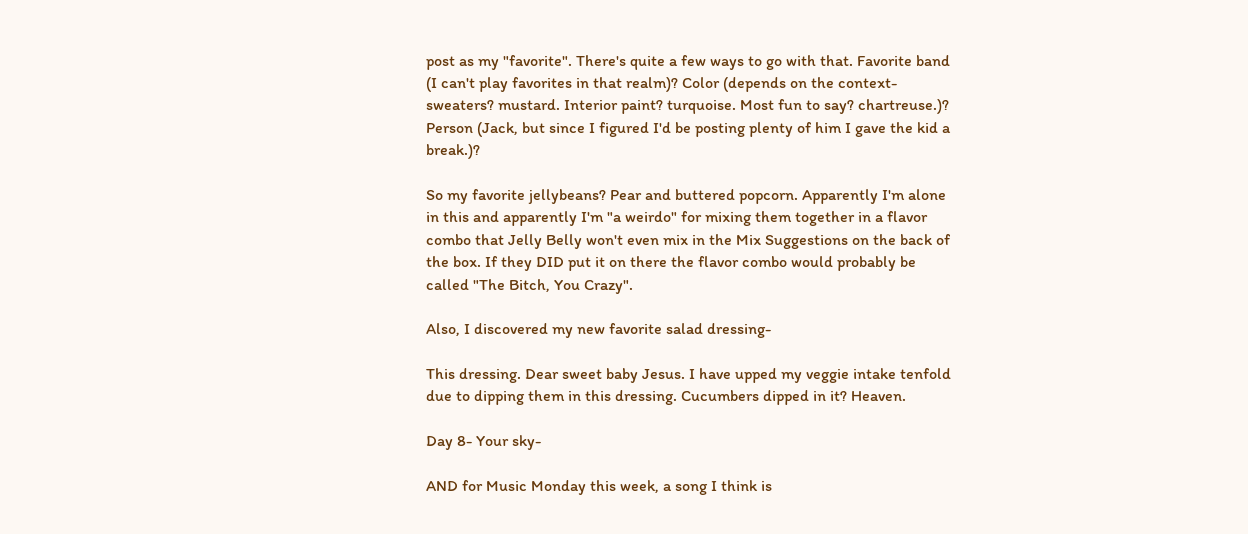post as my "favorite". There's quite a few ways to go with that. Favorite band (I can't play favorites in that realm)? Color (depends on the context- sweaters? mustard. Interior paint? turquoise. Most fun to say? chartreuse.)? Person (Jack, but since I figured I'd be posting plenty of him I gave the kid a break.)?

So my favorite jellybeans? Pear and buttered popcorn. Apparently I'm alone in this and apparently I'm "a weirdo" for mixing them together in a flavor combo that Jelly Belly won't even mix in the Mix Suggestions on the back of the box. If they DID put it on there the flavor combo would probably be called "The Bitch, You Crazy".

Also, I discovered my new favorite salad dressing-

This dressing. Dear sweet baby Jesus. I have upped my veggie intake tenfold due to dipping them in this dressing. Cucumbers dipped in it? Heaven.

Day 8- Your sky-

AND for Music Monday this week, a song I think is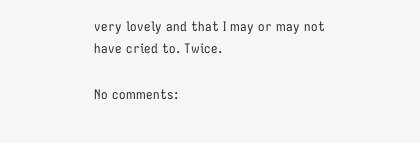very lovely and that I may or may not have cried to. Twice.

No comments: